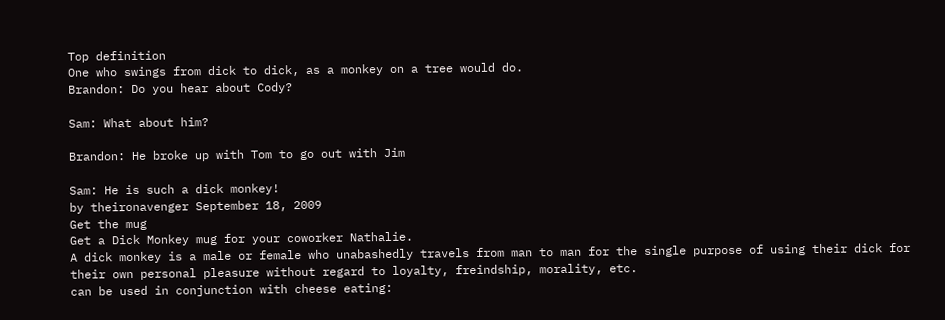Top definition
One who swings from dick to dick, as a monkey on a tree would do.
Brandon: Do you hear about Cody?

Sam: What about him?

Brandon: He broke up with Tom to go out with Jim

Sam: He is such a dick monkey!
by theironavenger September 18, 2009
Get the mug
Get a Dick Monkey mug for your coworker Nathalie.
A dick monkey is a male or female who unabashedly travels from man to man for the single purpose of using their dick for their own personal pleasure without regard to loyalty, freindship, morality, etc.
can be used in conjunction with cheese eating: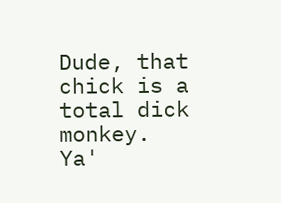Dude, that chick is a total dick monkey.
Ya'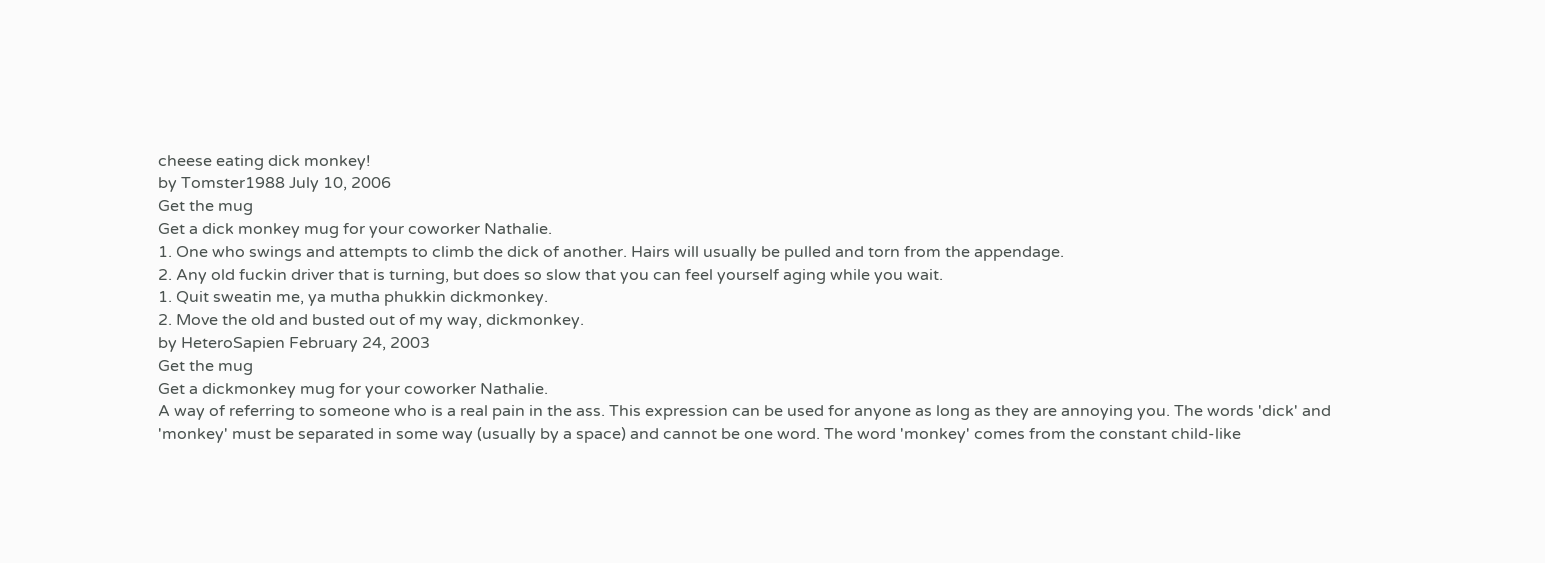cheese eating dick monkey!
by Tomster1988 July 10, 2006
Get the mug
Get a dick monkey mug for your coworker Nathalie.
1. One who swings and attempts to climb the dick of another. Hairs will usually be pulled and torn from the appendage.
2. Any old fuckin driver that is turning, but does so slow that you can feel yourself aging while you wait.
1. Quit sweatin me, ya mutha phukkin dickmonkey.
2. Move the old and busted out of my way, dickmonkey.
by HeteroSapien February 24, 2003
Get the mug
Get a dickmonkey mug for your coworker Nathalie.
A way of referring to someone who is a real pain in the ass. This expression can be used for anyone as long as they are annoying you. The words 'dick' and 'monkey' must be separated in some way (usually by a space) and cannot be one word. The word 'monkey' comes from the constant child-like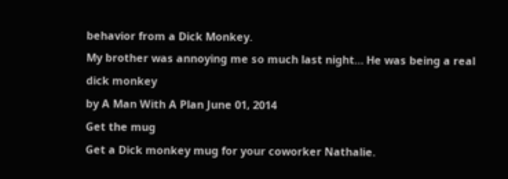behavior from a Dick Monkey.
My brother was annoying me so much last night… He was being a real dick monkey
by A Man With A Plan June 01, 2014
Get the mug
Get a Dick monkey mug for your coworker Nathalie.